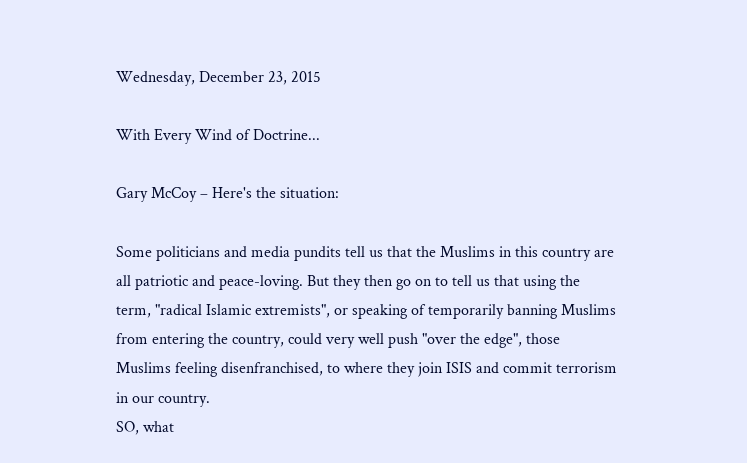Wednesday, December 23, 2015

With Every Wind of Doctrine...

Gary McCoy – Here's the situation:

Some politicians and media pundits tell us that the Muslims in this country are all patriotic and peace-loving. But they then go on to tell us that using the term, "radical Islamic extremists", or speaking of temporarily banning Muslims from entering the country, could very well push "over the edge", those Muslims feeling disenfranchised, to where they join ISIS and commit terrorism in our country.
SO, what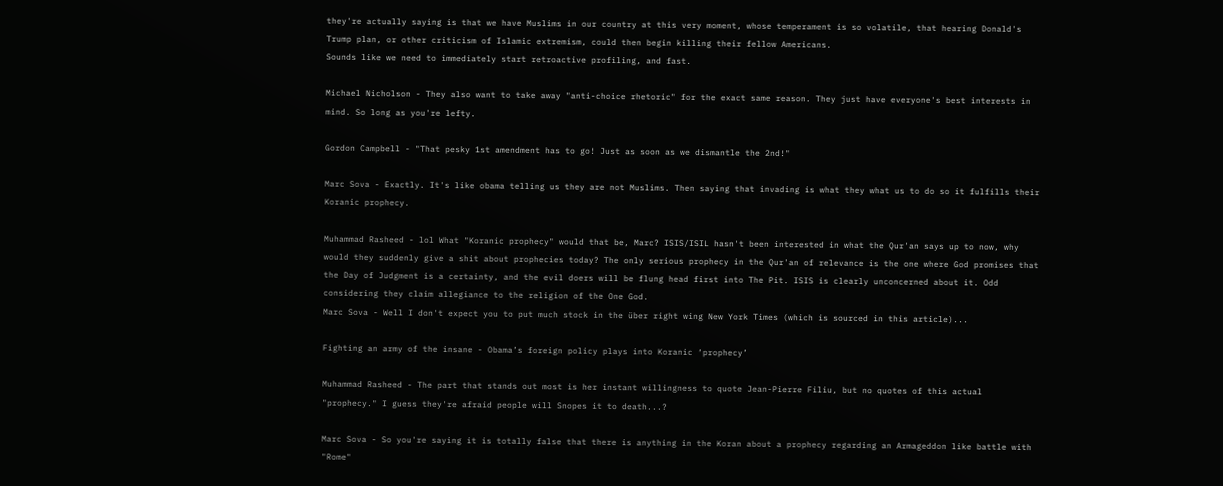they're actually saying is that we have Muslims in our country at this very moment, whose temperament is so volatile, that hearing Donald's Trump plan, or other criticism of Islamic extremism, could then begin killing their fellow Americans.
Sounds like we need to immediately start retroactive profiling, and fast.

Michael Nicholson - They also want to take away "anti-choice rhetoric" for the exact same reason. They just have everyone's best interests in mind. So long as you're lefty.

Gordon Campbell - "That pesky 1st amendment has to go! Just as soon as we dismantle the 2nd!"

Marc Sova - Exactly. It's like obama telling us they are not Muslims. Then saying that invading is what they what us to do so it fulfills their Koranic prophecy.

Muhammad Rasheed - lol What "Koranic prophecy" would that be, Marc? ISIS/ISIL hasn't been interested in what the Qur'an says up to now, why would they suddenly give a shit about prophecies today? The only serious prophecy in the Qur'an of relevance is the one where God promises that the Day of Judgment is a certainty, and the evil doers will be flung head first into The Pit. ISIS is clearly unconcerned about it. Odd considering they claim allegiance to the religion of the One God.
Marc Sova - Well I don't expect you to put much stock in the über right wing New York Times (which is sourced in this article)...

Fighting an army of the insane - Obama’s foreign policy plays into Koranic ‘prophecy’

Muhammad Rasheed - The part that stands out most is her instant willingness to quote Jean-Pierre Filiu, but no quotes of this actual "prophecy." I guess they're afraid people will Snopes it to death...?

Marc Sova - So you're saying it is totally false that there is anything in the Koran about a prophecy regarding an Armageddon like battle with "Rome"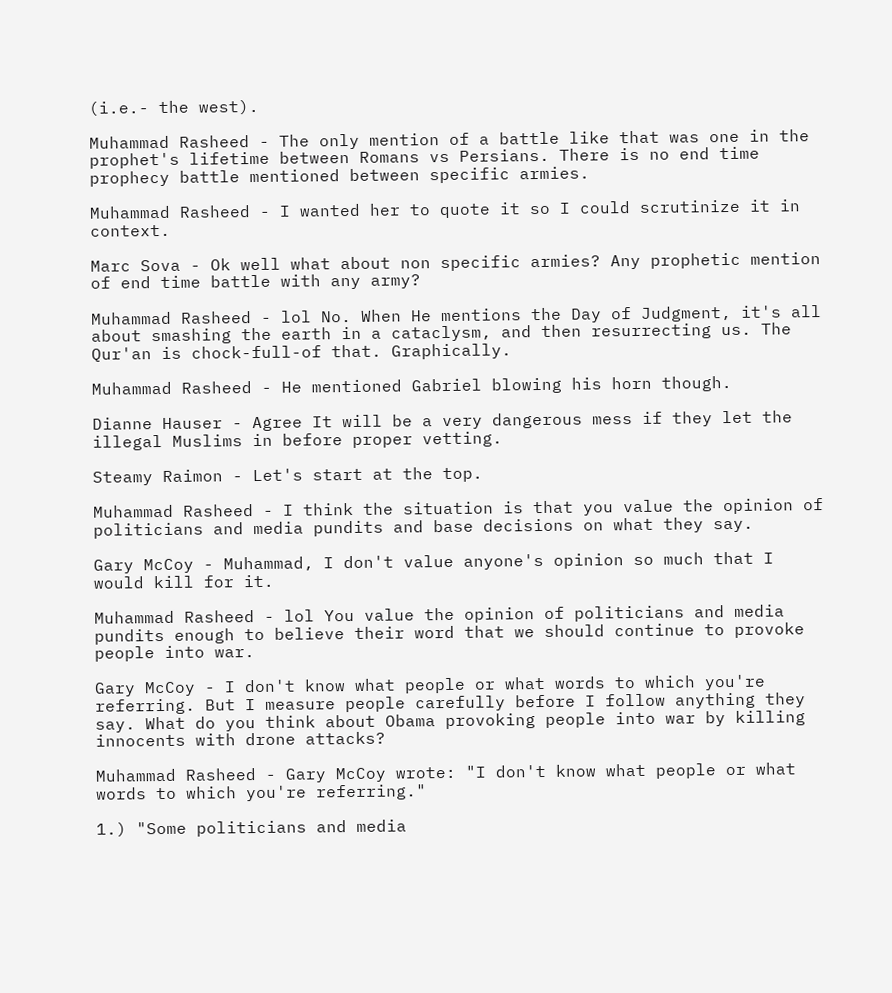(i.e.- the west).

Muhammad Rasheed - The only mention of a battle like that was one in the prophet's lifetime between Romans vs Persians. There is no end time prophecy battle mentioned between specific armies.

Muhammad Rasheed - I wanted her to quote it so I could scrutinize it in context.

Marc Sova - Ok well what about non specific armies? Any prophetic mention of end time battle with any army?

Muhammad Rasheed - lol No. When He mentions the Day of Judgment, it's all about smashing the earth in a cataclysm, and then resurrecting us. The Qur'an is chock-full-of that. Graphically.

Muhammad Rasheed - He mentioned Gabriel blowing his horn though.

Dianne Hauser - Agree It will be a very dangerous mess if they let the illegal Muslims in before proper vetting.

Steamy Raimon - Let's start at the top.

Muhammad Rasheed - I think the situation is that you value the opinion of politicians and media pundits and base decisions on what they say.

Gary McCoy - Muhammad, I don't value anyone's opinion so much that I would kill for it.

Muhammad Rasheed - lol You value the opinion of politicians and media pundits enough to believe their word that we should continue to provoke people into war.

Gary McCoy - I don't know what people or what words to which you're referring. But I measure people carefully before I follow anything they say. What do you think about Obama provoking people into war by killing innocents with drone attacks?

Muhammad Rasheed - Gary McCoy wrote: "I don't know what people or what words to which you're referring."

1.) "Some politicians and media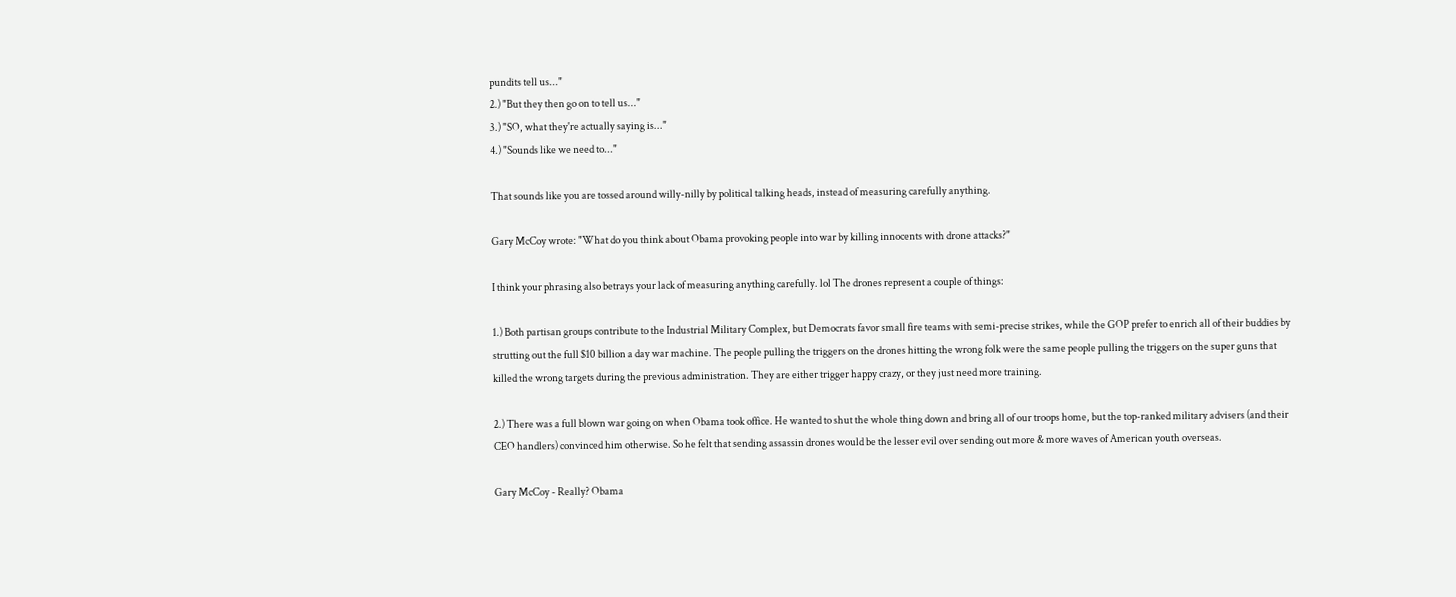pundits tell us..."
2.) "But they then go on to tell us..."
3.) "SO, what they're actually saying is..."
4.) "Sounds like we need to..."

That sounds like you are tossed around willy-nilly by political talking heads, instead of measuring carefully anything.

Gary McCoy wrote: "What do you think about Obama provoking people into war by killing innocents with drone attacks?"

I think your phrasing also betrays your lack of measuring anything carefully. lol The drones represent a couple of things:

1.) Both partisan groups contribute to the Industrial Military Complex, but Democrats favor small fire teams with semi-precise strikes, while the GOP prefer to enrich all of their buddies by strutting out the full $10 billion a day war machine. The people pulling the triggers on the drones hitting the wrong folk were the same people pulling the triggers on the super guns that killed the wrong targets during the previous administration. They are either trigger happy crazy, or they just need more training.

2.) There was a full blown war going on when Obama took office. He wanted to shut the whole thing down and bring all of our troops home, but the top-ranked military advisers (and their CEO handlers) convinced him otherwise. So he felt that sending assassin drones would be the lesser evil over sending out more & more waves of American youth overseas.

Gary McCoy - Really? Obama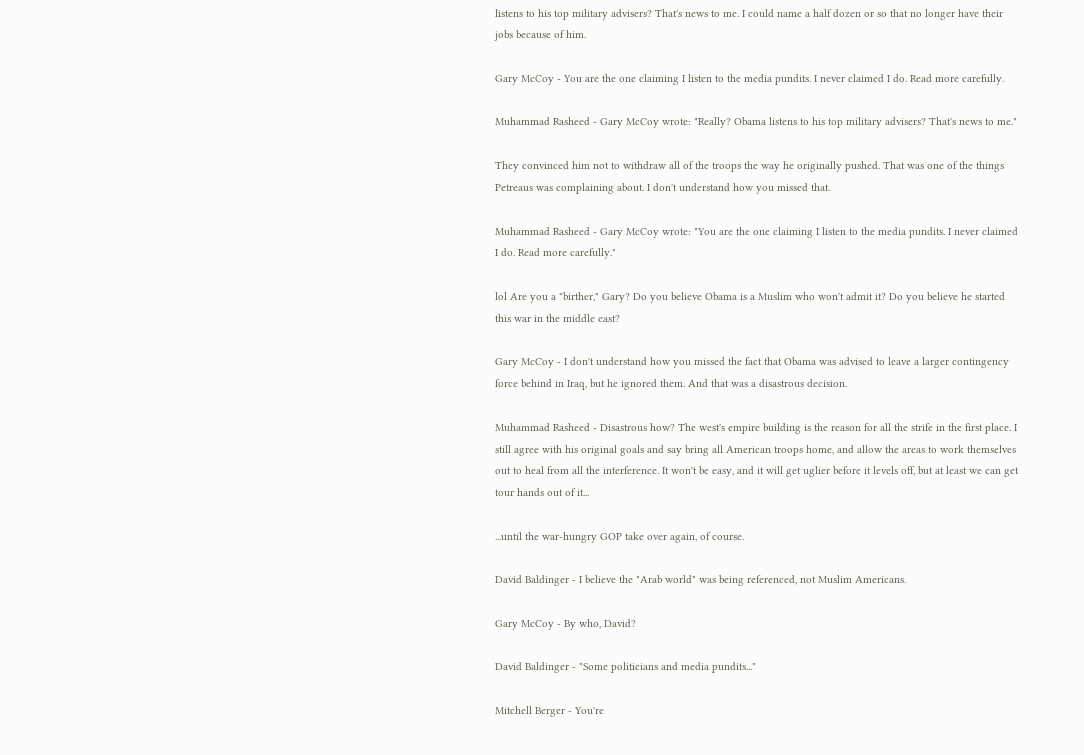listens to his top military advisers? That's news to me. I could name a half dozen or so that no longer have their jobs because of him.

Gary McCoy - You are the one claiming I listen to the media pundits. I never claimed I do. Read more carefully.

Muhammad Rasheed - Gary McCoy wrote: "Really? Obama listens to his top military advisers? That's news to me."

They convinced him not to withdraw all of the troops the way he originally pushed. That was one of the things Petreaus was complaining about. I don't understand how you missed that.

Muhammad Rasheed - Gary McCoy wrote: "You are the one claiming I listen to the media pundits. I never claimed I do. Read more carefully."

lol Are you a "birther," Gary? Do you believe Obama is a Muslim who won't admit it? Do you believe he started this war in the middle east?

Gary McCoy - I don't understand how you missed the fact that Obama was advised to leave a larger contingency force behind in Iraq, but he ignored them. And that was a disastrous decision.

Muhammad Rasheed - Disastrous how? The west's empire building is the reason for all the strife in the first place. I still agree with his original goals and say bring all American troops home, and allow the areas to work themselves out to heal from all the interference. It won't be easy, and it will get uglier before it levels off, but at least we can get tour hands out of it...

...until the war-hungry GOP take over again, of course.

David Baldinger - I believe the "Arab world" was being referenced, not Muslim Americans.

Gary McCoy - By who, David?

David Baldinger - "Some politicians and media pundits..."

Mitchell Berger - You're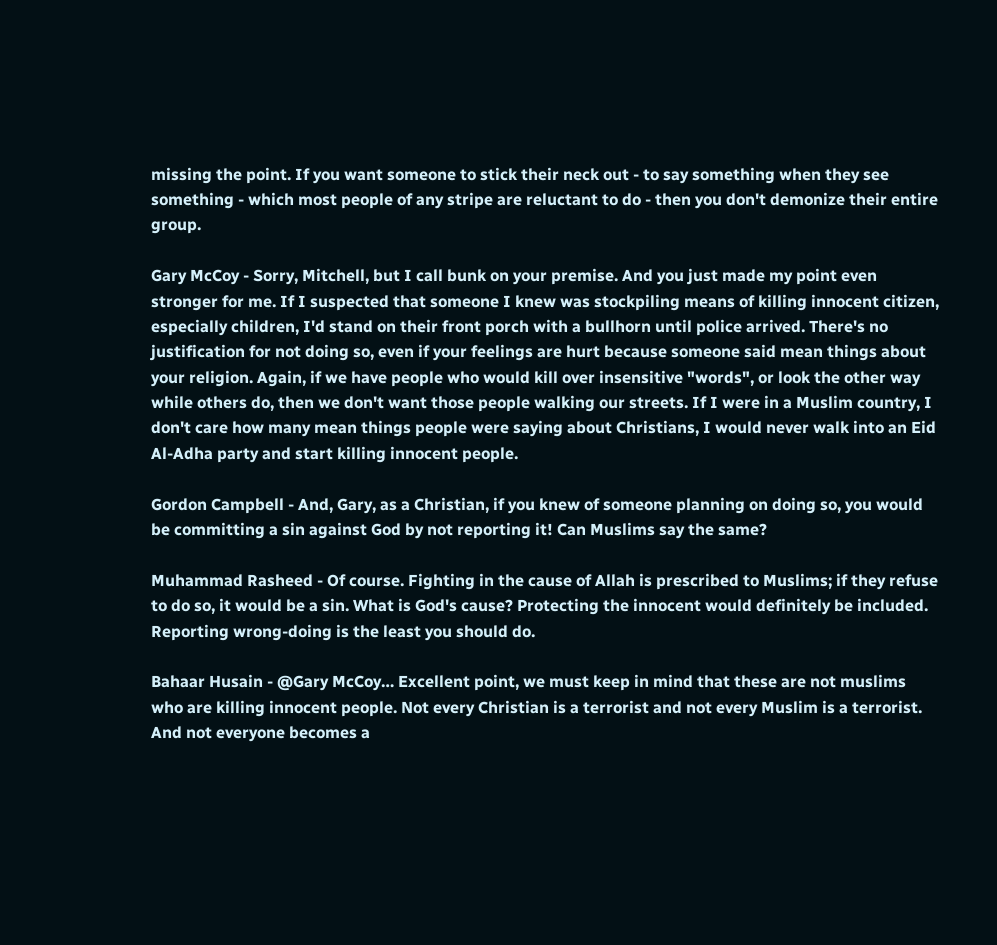missing the point. If you want someone to stick their neck out - to say something when they see something - which most people of any stripe are reluctant to do - then you don't demonize their entire group.

Gary McCoy - Sorry, Mitchell, but I call bunk on your premise. And you just made my point even stronger for me. If I suspected that someone I knew was stockpiling means of killing innocent citizen, especially children, I'd stand on their front porch with a bullhorn until police arrived. There's no justification for not doing so, even if your feelings are hurt because someone said mean things about your religion. Again, if we have people who would kill over insensitive "words", or look the other way while others do, then we don't want those people walking our streets. If I were in a Muslim country, I don't care how many mean things people were saying about Christians, I would never walk into an Eid Al-Adha party and start killing innocent people.

Gordon Campbell - And, Gary, as a Christian, if you knew of someone planning on doing so, you would be committing a sin against God by not reporting it! Can Muslims say the same?

Muhammad Rasheed - Of course. Fighting in the cause of Allah is prescribed to Muslims; if they refuse to do so, it would be a sin. What is God's cause? Protecting the innocent would definitely be included. Reporting wrong-doing is the least you should do.

Bahaar Husain - @Gary McCoy… Excellent point, we must keep in mind that these are not muslims who are killing innocent people. Not every Christian is a terrorist and not every Muslim is a terrorist. And not everyone becomes a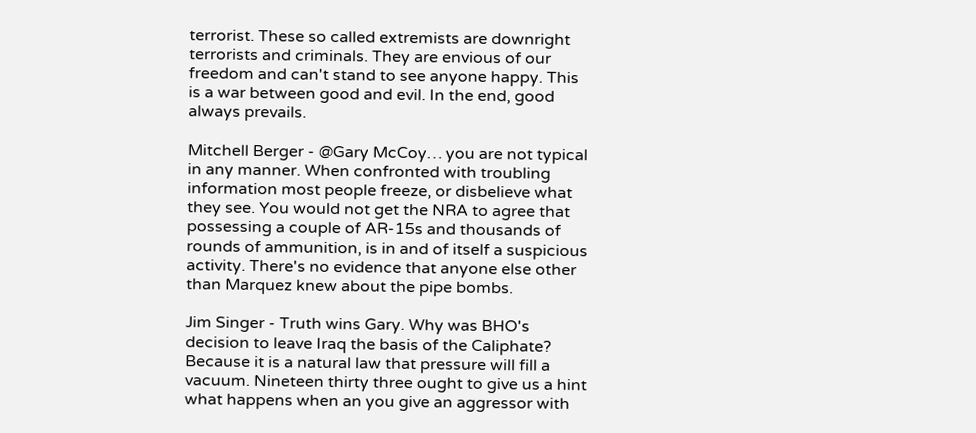terrorist. These so called extremists are downright terrorists and criminals. They are envious of our freedom and can't stand to see anyone happy. This is a war between good and evil. In the end, good always prevails.

Mitchell Berger - @Gary McCoy… you are not typical in any manner. When confronted with troubling information most people freeze, or disbelieve what they see. You would not get the NRA to agree that possessing a couple of AR-15s and thousands of rounds of ammunition, is in and of itself a suspicious activity. There's no evidence that anyone else other than Marquez knew about the pipe bombs.

Jim Singer - Truth wins Gary. Why was BHO's decision to leave Iraq the basis of the Caliphate? Because it is a natural law that pressure will fill a vacuum. Nineteen thirty three ought to give us a hint what happens when an you give an aggressor with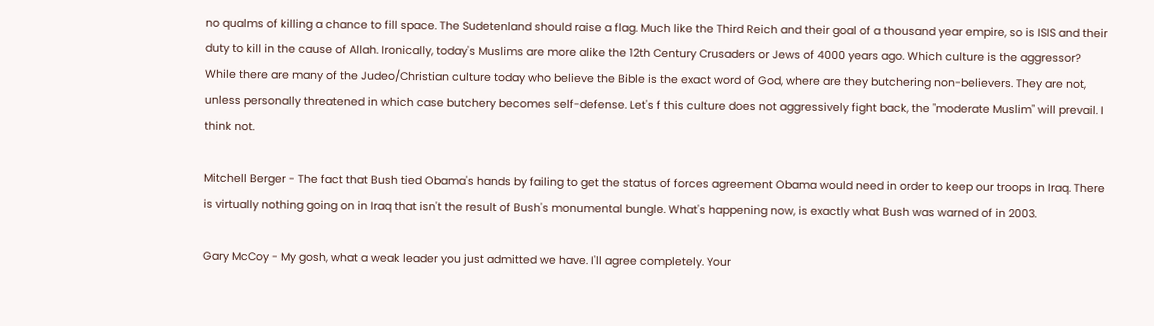no qualms of killing a chance to fill space. The Sudetenland should raise a flag. Much like the Third Reich and their goal of a thousand year empire, so is ISIS and their duty to kill in the cause of Allah. Ironically, today's Muslims are more alike the 12th Century Crusaders or Jews of 4000 years ago. Which culture is the aggressor? While there are many of the Judeo/Christian culture today who believe the Bible is the exact word of God, where are they butchering non-believers. They are not, unless personally threatened in which case butchery becomes self-defense. Let's f this culture does not aggressively fight back, the "moderate Muslim" will prevail. I think not.

Mitchell Berger - The fact that Bush tied Obama's hands by failing to get the status of forces agreement Obama would need in order to keep our troops in Iraq. There is virtually nothing going on in Iraq that isn't the result of Bush's monumental bungle. What's happening now, is exactly what Bush was warned of in 2003.

Gary McCoy - My gosh, what a weak leader you just admitted we have. I'll agree completely. Your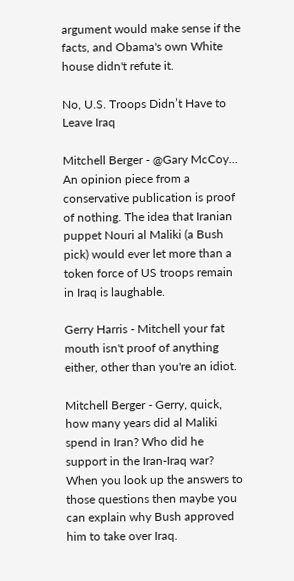argument would make sense if the facts, and Obama's own White house didn't refute it.

No, U.S. Troops Didn’t Have to Leave Iraq

Mitchell Berger - @Gary McCoy… An opinion piece from a conservative publication is proof of nothing. The idea that Iranian puppet Nouri al Maliki (a Bush pick) would ever let more than a token force of US troops remain in Iraq is laughable.

Gerry Harris - Mitchell your fat mouth isn't proof of anything either, other than you're an idiot.

Mitchell Berger - Gerry, quick, how many years did al Maliki spend in Iran? Who did he support in the Iran-Iraq war? When you look up the answers to those questions then maybe you can explain why Bush approved him to take over Iraq.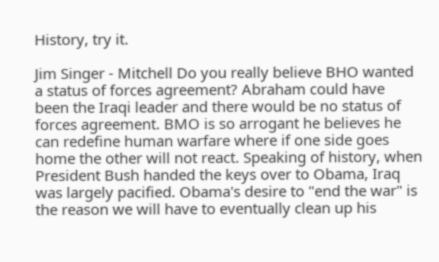History, try it.

Jim Singer - Mitchell Do you really believe BHO wanted a status of forces agreement? Abraham could have been the Iraqi leader and there would be no status of forces agreement. BMO is so arrogant he believes he can redefine human warfare where if one side goes home the other will not react. Speaking of history, when President Bush handed the keys over to Obama, Iraq was largely pacified. Obama's desire to "end the war" is the reason we will have to eventually clean up his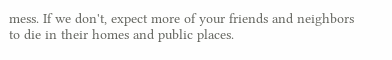mess. If we don't, expect more of your friends and neighbors to die in their homes and public places.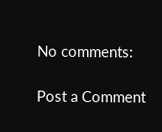No comments:

Post a Comment